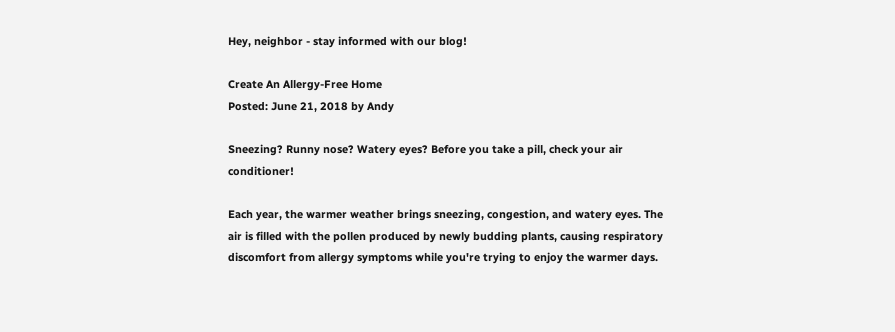Hey, neighbor - stay informed with our blog!

Create An Allergy-Free Home
Posted: June 21, 2018 by Andy

Sneezing? Runny nose? Watery eyes? Before you take a pill, check your air conditioner!

Each year, the warmer weather brings sneezing, congestion, and watery eyes. The air is filled with the pollen produced by newly budding plants, causing respiratory discomfort from allergy symptoms while you're trying to enjoy the warmer days.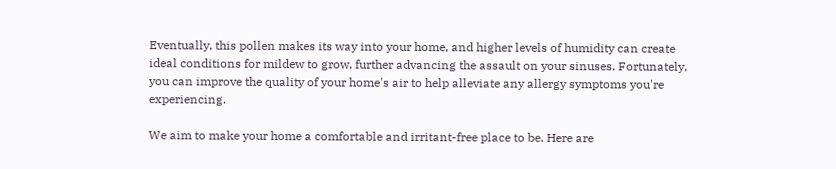Eventually, this pollen makes its way into your home, and higher levels of humidity can create ideal conditions for mildew to grow, further advancing the assault on your sinuses. Fortunately, you can improve the quality of your home's air to help alleviate any allergy symptoms you're experiencing.

We aim to make your home a comfortable and irritant-free place to be. Here are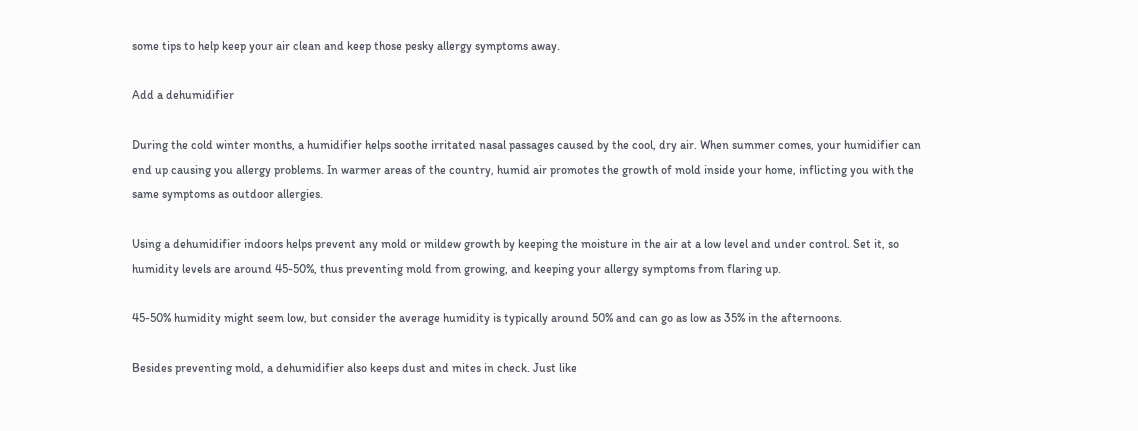some tips to help keep your air clean and keep those pesky allergy symptoms away.

Add a dehumidifier

During the cold winter months, a humidifier helps soothe irritated nasal passages caused by the cool, dry air. When summer comes, your humidifier can end up causing you allergy problems. In warmer areas of the country, humid air promotes the growth of mold inside your home, inflicting you with the same symptoms as outdoor allergies.

Using a dehumidifier indoors helps prevent any mold or mildew growth by keeping the moisture in the air at a low level and under control. Set it, so humidity levels are around 45-50%, thus preventing mold from growing, and keeping your allergy symptoms from flaring up.

45-50% humidity might seem low, but consider the average humidity is typically around 50% and can go as low as 35% in the afternoons.

Besides preventing mold, a dehumidifier also keeps dust and mites in check. Just like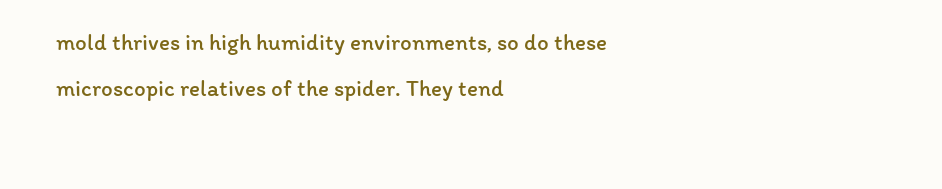mold thrives in high humidity environments, so do these microscopic relatives of the spider. They tend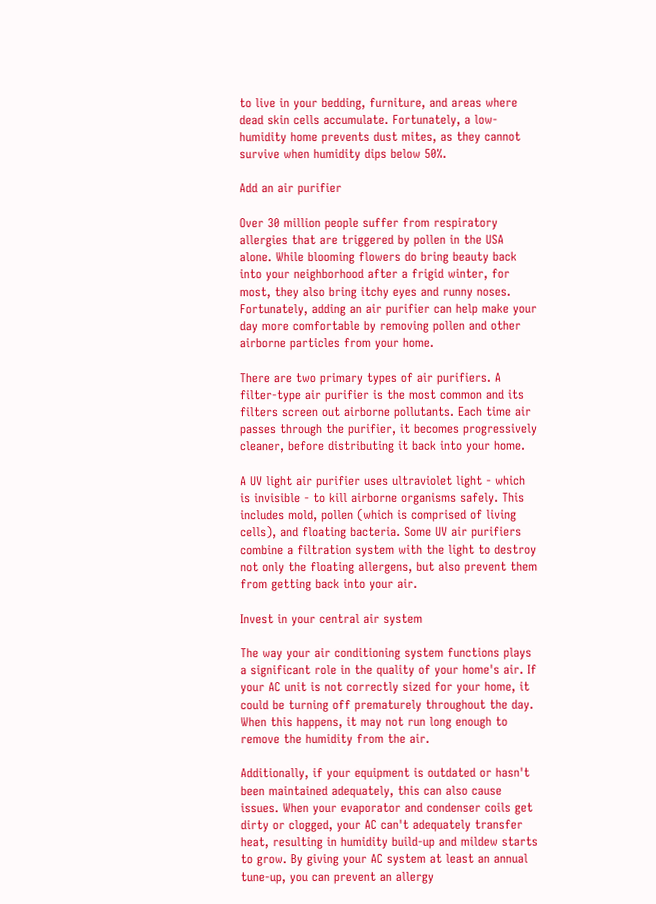to live in your bedding, furniture, and areas where dead skin cells accumulate. Fortunately, a low-humidity home prevents dust mites, as they cannot survive when humidity dips below 50%.

Add an air purifier

Over 30 million people suffer from respiratory allergies that are triggered by pollen in the USA alone. While blooming flowers do bring beauty back into your neighborhood after a frigid winter, for most, they also bring itchy eyes and runny noses. Fortunately, adding an air purifier can help make your day more comfortable by removing pollen and other airborne particles from your home.

There are two primary types of air purifiers. A filter-type air purifier is the most common and its filters screen out airborne pollutants. Each time air passes through the purifier, it becomes progressively cleaner, before distributing it back into your home.

A UV light air purifier uses ultraviolet light - which is invisible - to kill airborne organisms safely. This includes mold, pollen (which is comprised of living cells), and floating bacteria. Some UV air purifiers combine a filtration system with the light to destroy not only the floating allergens, but also prevent them from getting back into your air.

Invest in your central air system

The way your air conditioning system functions plays a significant role in the quality of your home's air. If your AC unit is not correctly sized for your home, it could be turning off prematurely throughout the day. When this happens, it may not run long enough to remove the humidity from the air.

Additionally, if your equipment is outdated or hasn't been maintained adequately, this can also cause issues. When your evaporator and condenser coils get dirty or clogged, your AC can't adequately transfer heat, resulting in humidity build-up and mildew starts to grow. By giving your AC system at least an annual tune-up, you can prevent an allergy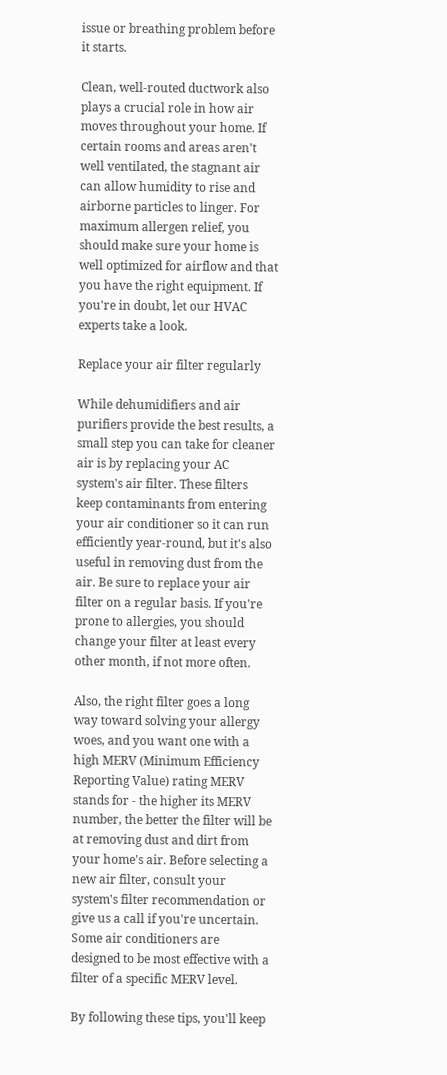issue or breathing problem before it starts.

Clean, well-routed ductwork also plays a crucial role in how air moves throughout your home. If certain rooms and areas aren't well ventilated, the stagnant air can allow humidity to rise and airborne particles to linger. For maximum allergen relief, you should make sure your home is well optimized for airflow and that you have the right equipment. If you're in doubt, let our HVAC experts take a look.

Replace your air filter regularly

While dehumidifiers and air purifiers provide the best results, a small step you can take for cleaner air is by replacing your AC system's air filter. These filters keep contaminants from entering your air conditioner so it can run efficiently year-round, but it's also useful in removing dust from the air. Be sure to replace your air filter on a regular basis. If you're prone to allergies, you should change your filter at least every other month, if not more often.

Also, the right filter goes a long way toward solving your allergy woes, and you want one with a high MERV (Minimum Efficiency Reporting Value) rating MERV stands for - the higher its MERV number, the better the filter will be at removing dust and dirt from your home's air. Before selecting a new air filter, consult your system's filter recommendation or give us a call if you're uncertain. Some air conditioners are designed to be most effective with a filter of a specific MERV level.

By following these tips, you'll keep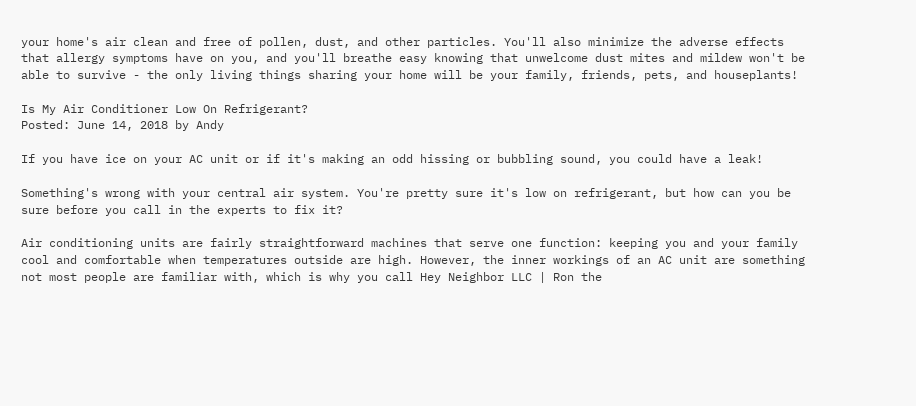your home's air clean and free of pollen, dust, and other particles. You'll also minimize the adverse effects that allergy symptoms have on you, and you'll breathe easy knowing that unwelcome dust mites and mildew won't be able to survive - the only living things sharing your home will be your family, friends, pets, and houseplants!

Is My Air Conditioner Low On Refrigerant?
Posted: June 14, 2018 by Andy

If you have ice on your AC unit or if it's making an odd hissing or bubbling sound, you could have a leak!

Something's wrong with your central air system. You're pretty sure it's low on refrigerant, but how can you be sure before you call in the experts to fix it?

Air conditioning units are fairly straightforward machines that serve one function: keeping you and your family cool and comfortable when temperatures outside are high. However, the inner workings of an AC unit are something not most people are familiar with, which is why you call Hey Neighbor LLC | Ron the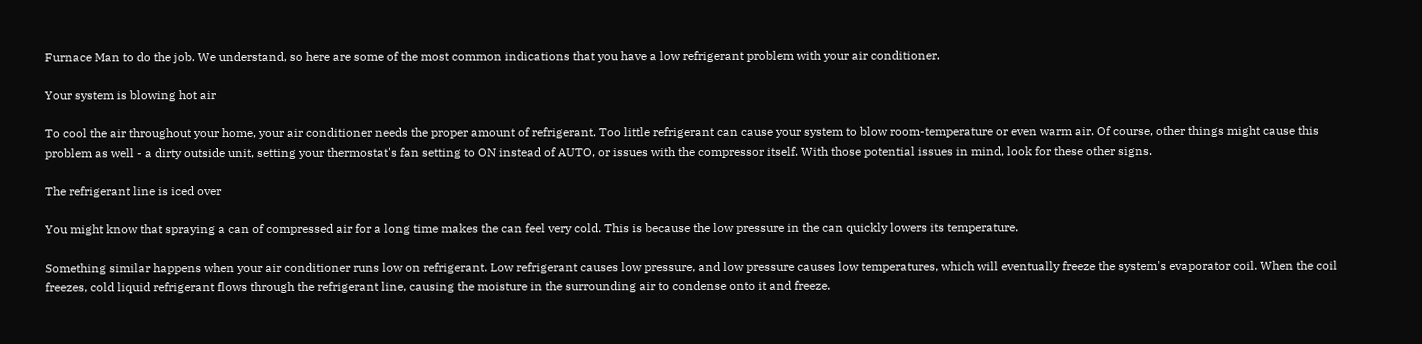Furnace Man to do the job. We understand, so here are some of the most common indications that you have a low refrigerant problem with your air conditioner.

Your system is blowing hot air

To cool the air throughout your home, your air conditioner needs the proper amount of refrigerant. Too little refrigerant can cause your system to blow room-temperature or even warm air. Of course, other things might cause this problem as well - a dirty outside unit, setting your thermostat's fan setting to ON instead of AUTO, or issues with the compressor itself. With those potential issues in mind, look for these other signs.

The refrigerant line is iced over

You might know that spraying a can of compressed air for a long time makes the can feel very cold. This is because the low pressure in the can quickly lowers its temperature.

Something similar happens when your air conditioner runs low on refrigerant. Low refrigerant causes low pressure, and low pressure causes low temperatures, which will eventually freeze the system's evaporator coil. When the coil freezes, cold liquid refrigerant flows through the refrigerant line, causing the moisture in the surrounding air to condense onto it and freeze.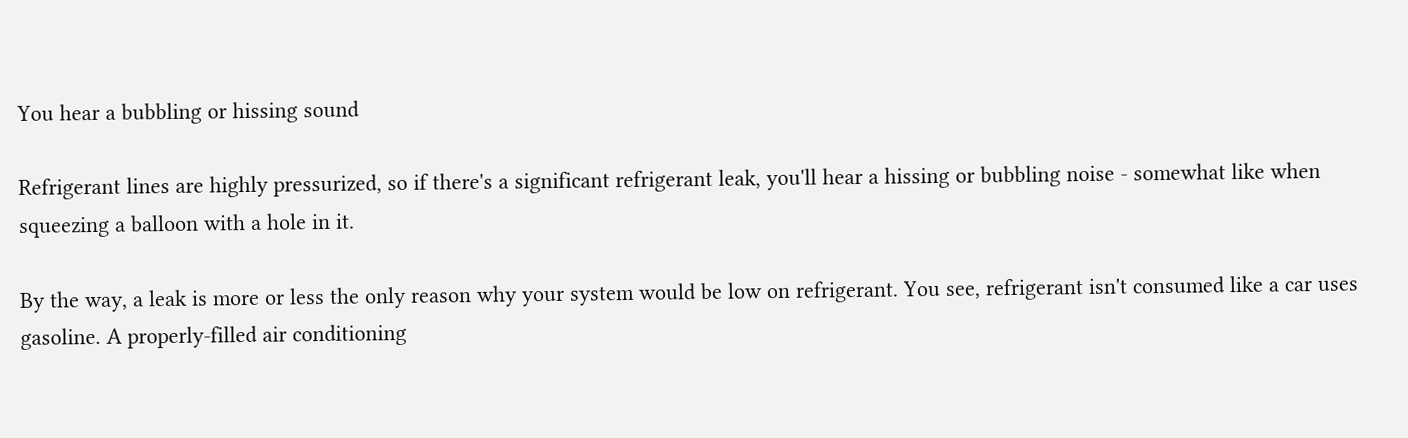You hear a bubbling or hissing sound

Refrigerant lines are highly pressurized, so if there's a significant refrigerant leak, you'll hear a hissing or bubbling noise - somewhat like when squeezing a balloon with a hole in it.

By the way, a leak is more or less the only reason why your system would be low on refrigerant. You see, refrigerant isn't consumed like a car uses gasoline. A properly-filled air conditioning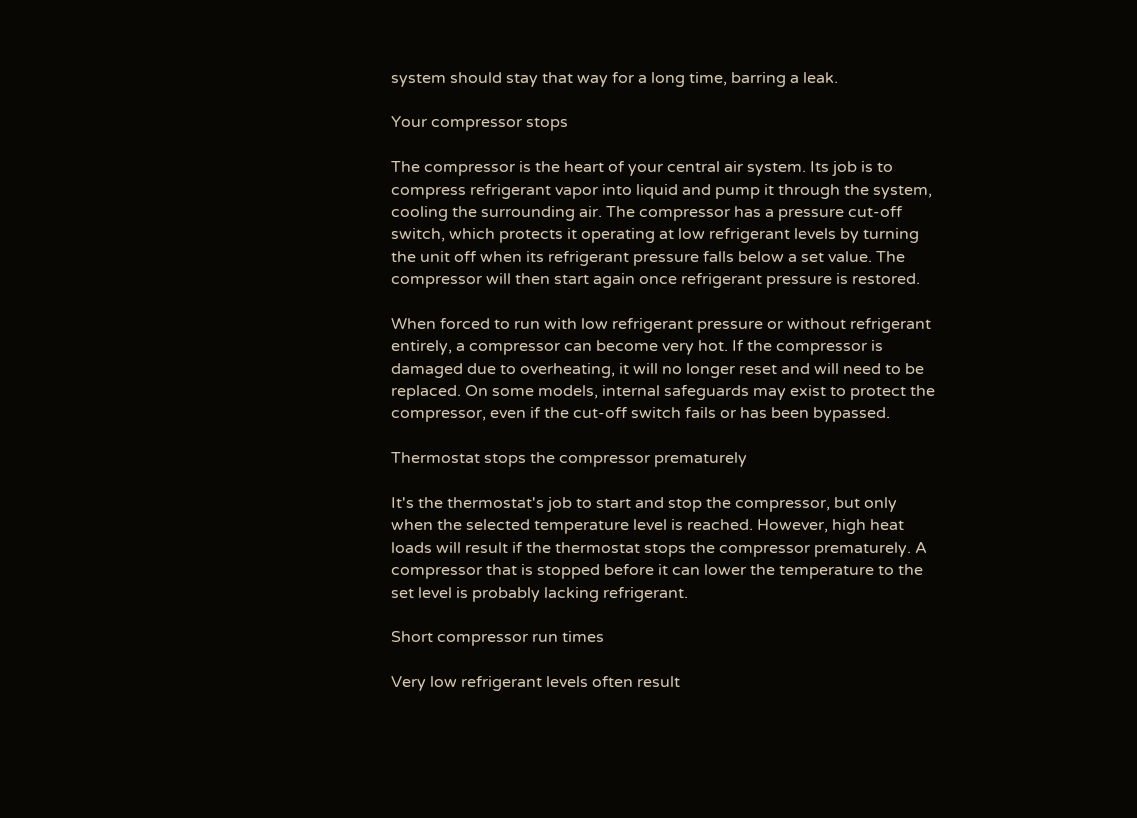system should stay that way for a long time, barring a leak.

Your compressor stops

The compressor is the heart of your central air system. Its job is to compress refrigerant vapor into liquid and pump it through the system, cooling the surrounding air. The compressor has a pressure cut-off switch, which protects it operating at low refrigerant levels by turning the unit off when its refrigerant pressure falls below a set value. The compressor will then start again once refrigerant pressure is restored.

When forced to run with low refrigerant pressure or without refrigerant entirely, a compressor can become very hot. If the compressor is damaged due to overheating, it will no longer reset and will need to be replaced. On some models, internal safeguards may exist to protect the compressor, even if the cut-off switch fails or has been bypassed.

Thermostat stops the compressor prematurely

It's the thermostat's job to start and stop the compressor, but only when the selected temperature level is reached. However, high heat loads will result if the thermostat stops the compressor prematurely. A compressor that is stopped before it can lower the temperature to the set level is probably lacking refrigerant.

Short compressor run times

Very low refrigerant levels often result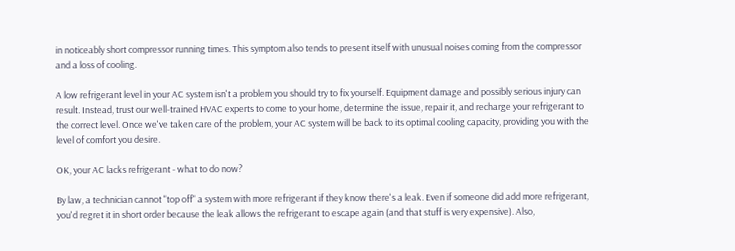in noticeably short compressor running times. This symptom also tends to present itself with unusual noises coming from the compressor and a loss of cooling.

A low refrigerant level in your AC system isn't a problem you should try to fix yourself. Equipment damage and possibly serious injury can result. Instead, trust our well-trained HVAC experts to come to your home, determine the issue, repair it, and recharge your refrigerant to the correct level. Once we've taken care of the problem, your AC system will be back to its optimal cooling capacity, providing you with the level of comfort you desire.

OK, your AC lacks refrigerant - what to do now?

By law, a technician cannot "top off" a system with more refrigerant if they know there's a leak. Even if someone did add more refrigerant, you'd regret it in short order because the leak allows the refrigerant to escape again (and that stuff is very expensive). Also,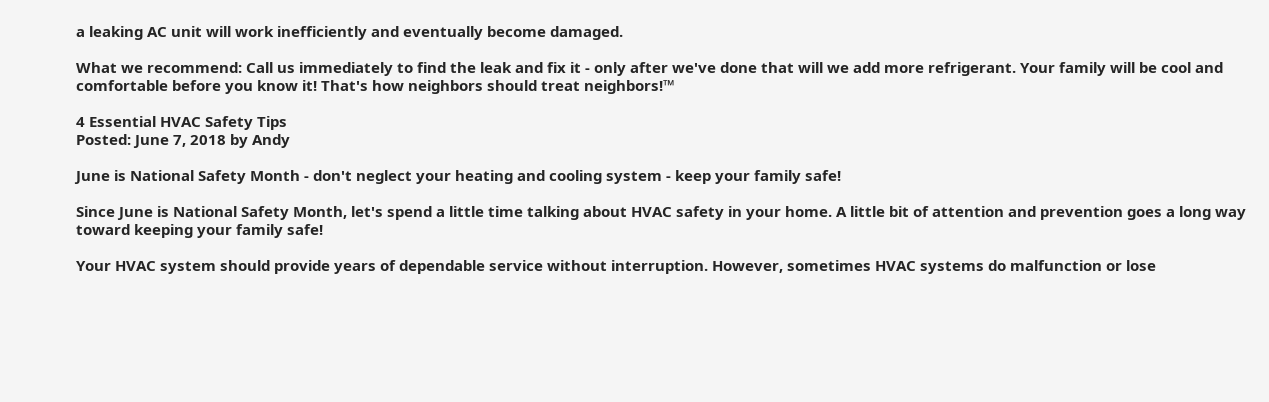a leaking AC unit will work inefficiently and eventually become damaged.

What we recommend: Call us immediately to find the leak and fix it - only after we've done that will we add more refrigerant. Your family will be cool and comfortable before you know it! That's how neighbors should treat neighbors!™

4 Essential HVAC Safety Tips
Posted: June 7, 2018 by Andy

June is National Safety Month - don't neglect your heating and cooling system - keep your family safe!

Since June is National Safety Month, let's spend a little time talking about HVAC safety in your home. A little bit of attention and prevention goes a long way toward keeping your family safe!

Your HVAC system should provide years of dependable service without interruption. However, sometimes HVAC systems do malfunction or lose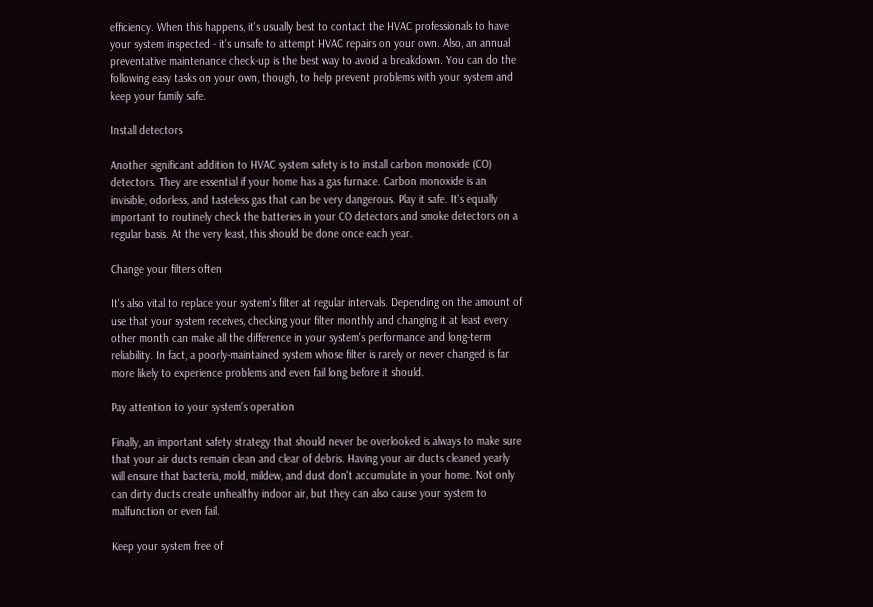efficiency. When this happens, it's usually best to contact the HVAC professionals to have your system inspected - it's unsafe to attempt HVAC repairs on your own. Also, an annual preventative maintenance check-up is the best way to avoid a breakdown. You can do the following easy tasks on your own, though, to help prevent problems with your system and keep your family safe.

Install detectors

Another significant addition to HVAC system safety is to install carbon monoxide (CO) detectors. They are essential if your home has a gas furnace. Carbon monoxide is an invisible, odorless, and tasteless gas that can be very dangerous. Play it safe. It's equally important to routinely check the batteries in your CO detectors and smoke detectors on a regular basis. At the very least, this should be done once each year.

Change your filters often

It's also vital to replace your system's filter at regular intervals. Depending on the amount of use that your system receives, checking your filter monthly and changing it at least every other month can make all the difference in your system's performance and long-term reliability. In fact, a poorly-maintained system whose filter is rarely or never changed is far more likely to experience problems and even fail long before it should.

Pay attention to your system's operation

Finally, an important safety strategy that should never be overlooked is always to make sure that your air ducts remain clean and clear of debris. Having your air ducts cleaned yearly will ensure that bacteria, mold, mildew, and dust don't accumulate in your home. Not only can dirty ducts create unhealthy indoor air, but they can also cause your system to malfunction or even fail.

Keep your system free of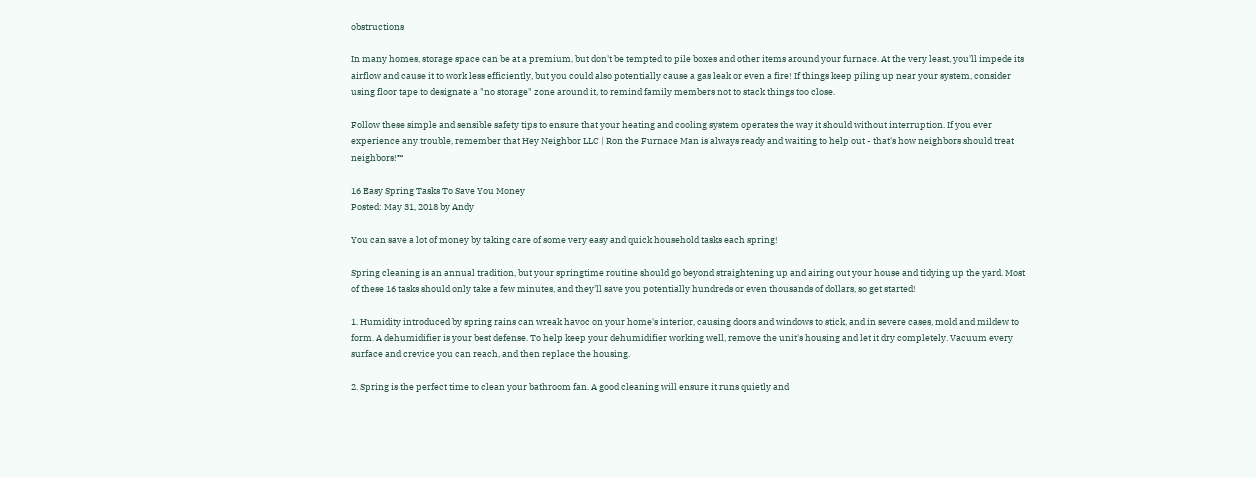obstructions

In many homes, storage space can be at a premium, but don't be tempted to pile boxes and other items around your furnace. At the very least, you'll impede its airflow and cause it to work less efficiently, but you could also potentially cause a gas leak or even a fire! If things keep piling up near your system, consider using floor tape to designate a "no storage" zone around it, to remind family members not to stack things too close.

Follow these simple and sensible safety tips to ensure that your heating and cooling system operates the way it should without interruption. If you ever experience any trouble, remember that Hey Neighbor LLC | Ron the Furnace Man is always ready and waiting to help out - that's how neighbors should treat neighbors!™

16 Easy Spring Tasks To Save You Money
Posted: May 31, 2018 by Andy

You can save a lot of money by taking care of some very easy and quick household tasks each spring!

Spring cleaning is an annual tradition, but your springtime routine should go beyond straightening up and airing out your house and tidying up the yard. Most of these 16 tasks should only take a few minutes, and they'll save you potentially hundreds or even thousands of dollars, so get started!

1. Humidity introduced by spring rains can wreak havoc on your home's interior, causing doors and windows to stick, and in severe cases, mold and mildew to form. A dehumidifier is your best defense. To help keep your dehumidifier working well, remove the unit's housing and let it dry completely. Vacuum every surface and crevice you can reach, and then replace the housing.

2. Spring is the perfect time to clean your bathroom fan. A good cleaning will ensure it runs quietly and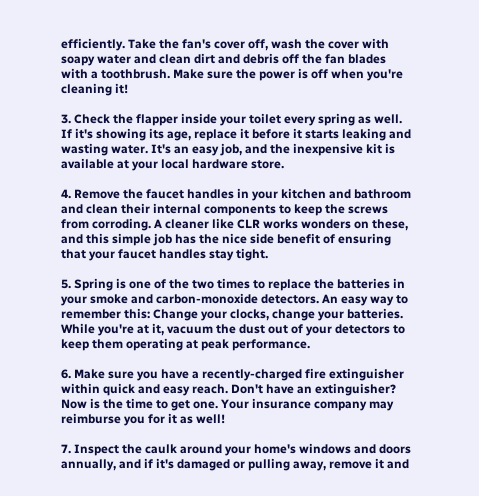efficiently. Take the fan's cover off, wash the cover with soapy water and clean dirt and debris off the fan blades with a toothbrush. Make sure the power is off when you're cleaning it!

3. Check the flapper inside your toilet every spring as well. If it's showing its age, replace it before it starts leaking and wasting water. It's an easy job, and the inexpensive kit is available at your local hardware store.

4. Remove the faucet handles in your kitchen and bathroom and clean their internal components to keep the screws from corroding. A cleaner like CLR works wonders on these, and this simple job has the nice side benefit of ensuring that your faucet handles stay tight.

5. Spring is one of the two times to replace the batteries in your smoke and carbon-monoxide detectors. An easy way to remember this: Change your clocks, change your batteries. While you're at it, vacuum the dust out of your detectors to keep them operating at peak performance.

6. Make sure you have a recently-charged fire extinguisher within quick and easy reach. Don't have an extinguisher? Now is the time to get one. Your insurance company may reimburse you for it as well!

7. Inspect the caulk around your home's windows and doors annually, and if it's damaged or pulling away, remove it and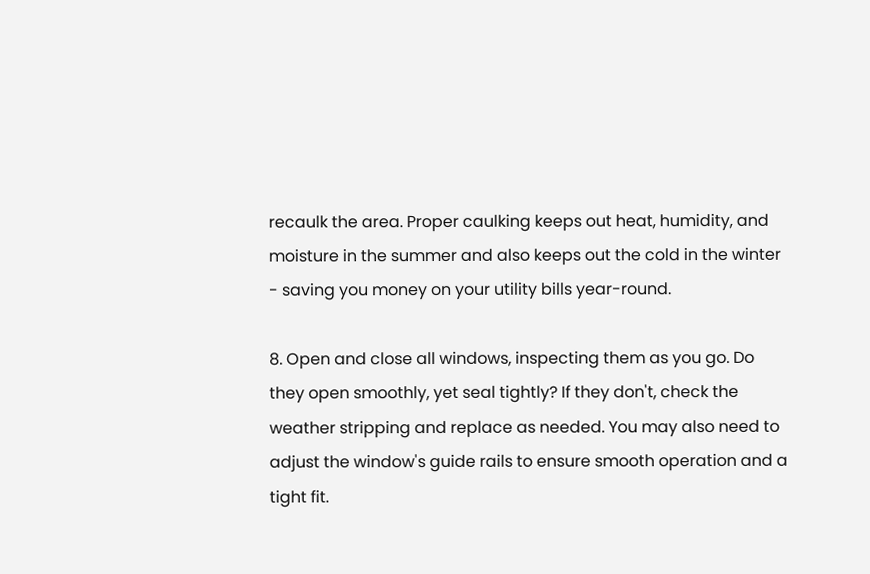recaulk the area. Proper caulking keeps out heat, humidity, and moisture in the summer and also keeps out the cold in the winter - saving you money on your utility bills year-round.

8. Open and close all windows, inspecting them as you go. Do they open smoothly, yet seal tightly? If they don't, check the weather stripping and replace as needed. You may also need to adjust the window's guide rails to ensure smooth operation and a tight fit.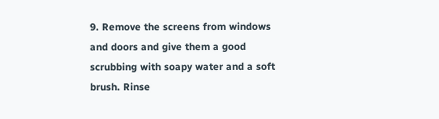9. Remove the screens from windows and doors and give them a good scrubbing with soapy water and a soft brush. Rinse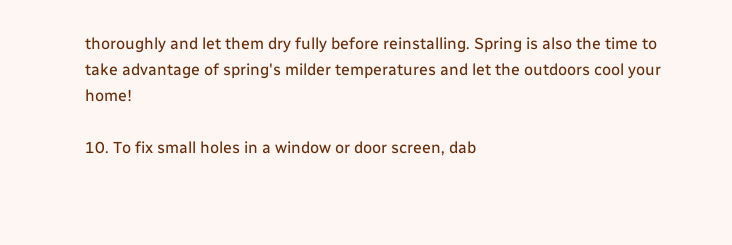thoroughly and let them dry fully before reinstalling. Spring is also the time to take advantage of spring's milder temperatures and let the outdoors cool your home!

10. To fix small holes in a window or door screen, dab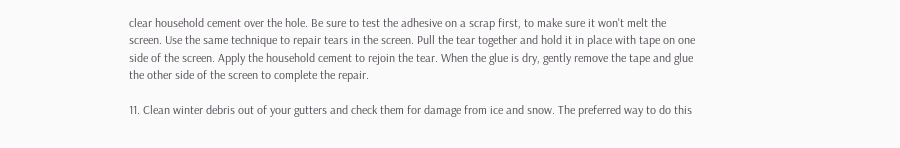clear household cement over the hole. Be sure to test the adhesive on a scrap first, to make sure it won't melt the screen. Use the same technique to repair tears in the screen. Pull the tear together and hold it in place with tape on one side of the screen. Apply the household cement to rejoin the tear. When the glue is dry, gently remove the tape and glue the other side of the screen to complete the repair.

11. Clean winter debris out of your gutters and check them for damage from ice and snow. The preferred way to do this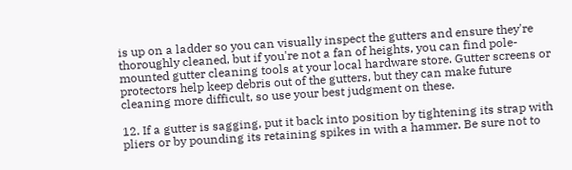is up on a ladder so you can visually inspect the gutters and ensure they're thoroughly cleaned, but if you're not a fan of heights, you can find pole-mounted gutter cleaning tools at your local hardware store. Gutter screens or protectors help keep debris out of the gutters, but they can make future cleaning more difficult, so use your best judgment on these.

12. If a gutter is sagging, put it back into position by tightening its strap with pliers or by pounding its retaining spikes in with a hammer. Be sure not to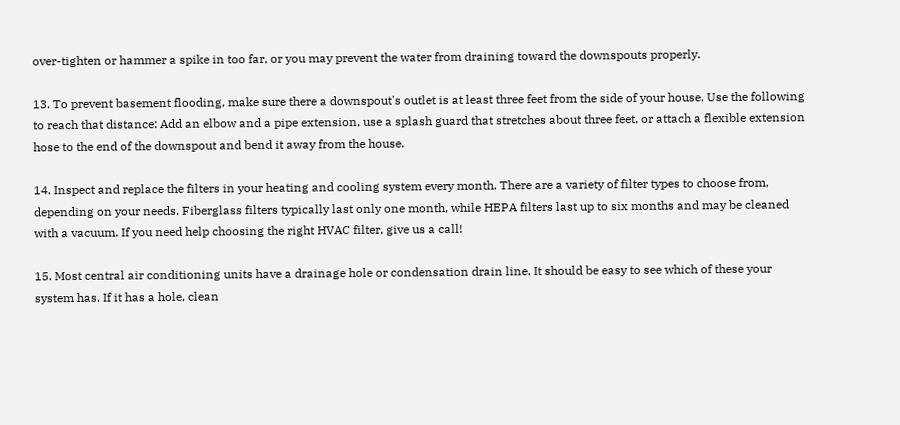over-tighten or hammer a spike in too far, or you may prevent the water from draining toward the downspouts properly.

13. To prevent basement flooding, make sure there a downspout's outlet is at least three feet from the side of your house. Use the following to reach that distance: Add an elbow and a pipe extension, use a splash guard that stretches about three feet, or attach a flexible extension hose to the end of the downspout and bend it away from the house.

14. Inspect and replace the filters in your heating and cooling system every month. There are a variety of filter types to choose from, depending on your needs. Fiberglass filters typically last only one month, while HEPA filters last up to six months and may be cleaned with a vacuum. If you need help choosing the right HVAC filter, give us a call!

15. Most central air conditioning units have a drainage hole or condensation drain line. It should be easy to see which of these your system has. If it has a hole, clean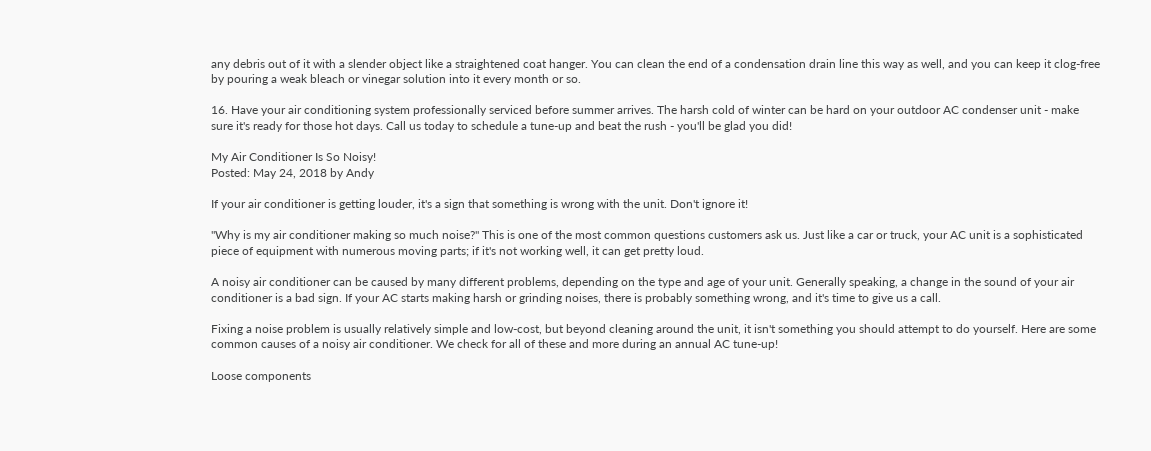any debris out of it with a slender object like a straightened coat hanger. You can clean the end of a condensation drain line this way as well, and you can keep it clog-free by pouring a weak bleach or vinegar solution into it every month or so.

16. Have your air conditioning system professionally serviced before summer arrives. The harsh cold of winter can be hard on your outdoor AC condenser unit - make sure it's ready for those hot days. Call us today to schedule a tune-up and beat the rush - you'll be glad you did!

My Air Conditioner Is So Noisy!
Posted: May 24, 2018 by Andy

If your air conditioner is getting louder, it's a sign that something is wrong with the unit. Don't ignore it!

"Why is my air conditioner making so much noise?" This is one of the most common questions customers ask us. Just like a car or truck, your AC unit is a sophisticated piece of equipment with numerous moving parts; if it's not working well, it can get pretty loud.

A noisy air conditioner can be caused by many different problems, depending on the type and age of your unit. Generally speaking, a change in the sound of your air conditioner is a bad sign. If your AC starts making harsh or grinding noises, there is probably something wrong, and it's time to give us a call.

Fixing a noise problem is usually relatively simple and low-cost, but beyond cleaning around the unit, it isn't something you should attempt to do yourself. Here are some common causes of a noisy air conditioner. We check for all of these and more during an annual AC tune-up!

Loose components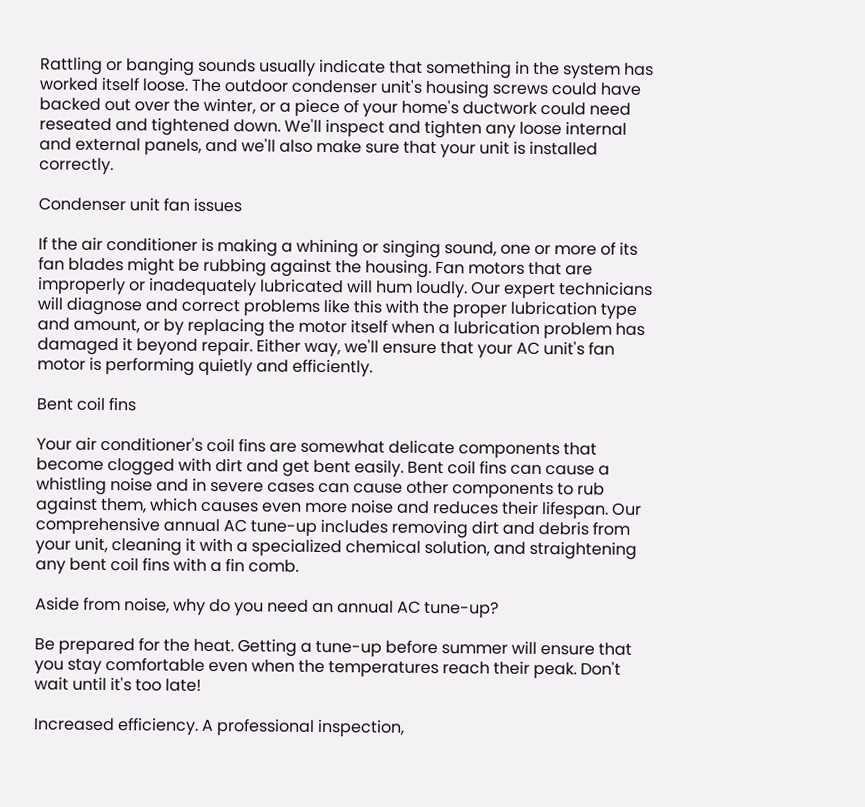Rattling or banging sounds usually indicate that something in the system has worked itself loose. The outdoor condenser unit's housing screws could have backed out over the winter, or a piece of your home's ductwork could need reseated and tightened down. We'll inspect and tighten any loose internal and external panels, and we'll also make sure that your unit is installed correctly.

Condenser unit fan issues

If the air conditioner is making a whining or singing sound, one or more of its fan blades might be rubbing against the housing. Fan motors that are improperly or inadequately lubricated will hum loudly. Our expert technicians will diagnose and correct problems like this with the proper lubrication type and amount, or by replacing the motor itself when a lubrication problem has damaged it beyond repair. Either way, we'll ensure that your AC unit's fan motor is performing quietly and efficiently.

Bent coil fins

Your air conditioner's coil fins are somewhat delicate components that become clogged with dirt and get bent easily. Bent coil fins can cause a whistling noise and in severe cases can cause other components to rub against them, which causes even more noise and reduces their lifespan. Our comprehensive annual AC tune-up includes removing dirt and debris from your unit, cleaning it with a specialized chemical solution, and straightening any bent coil fins with a fin comb.

Aside from noise, why do you need an annual AC tune-up?

Be prepared for the heat. Getting a tune-up before summer will ensure that you stay comfortable even when the temperatures reach their peak. Don't wait until it's too late!

Increased efficiency. A professional inspection,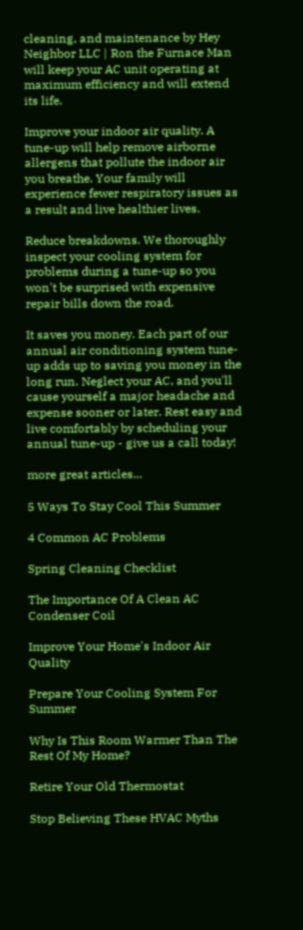cleaning, and maintenance by Hey Neighbor LLC | Ron the Furnace Man will keep your AC unit operating at maximum efficiency and will extend its life.

Improve your indoor air quality. A tune-up will help remove airborne allergens that pollute the indoor air you breathe. Your family will experience fewer respiratory issues as a result and live healthier lives.

Reduce breakdowns. We thoroughly inspect your cooling system for problems during a tune-up so you won't be surprised with expensive repair bills down the road.

It saves you money. Each part of our annual air conditioning system tune-up adds up to saving you money in the long run. Neglect your AC, and you'll cause yourself a major headache and expense sooner or later. Rest easy and live comfortably by scheduling your annual tune-up - give us a call today!

more great articles...

5 Ways To Stay Cool This Summer

4 Common AC Problems

Spring Cleaning Checklist

The Importance Of A Clean AC Condenser Coil

Improve Your Home's Indoor Air Quality

Prepare Your Cooling System For Summer

Why Is This Room Warmer Than The Rest Of My Home?

Retire Your Old Thermostat

Stop Believing These HVAC Myths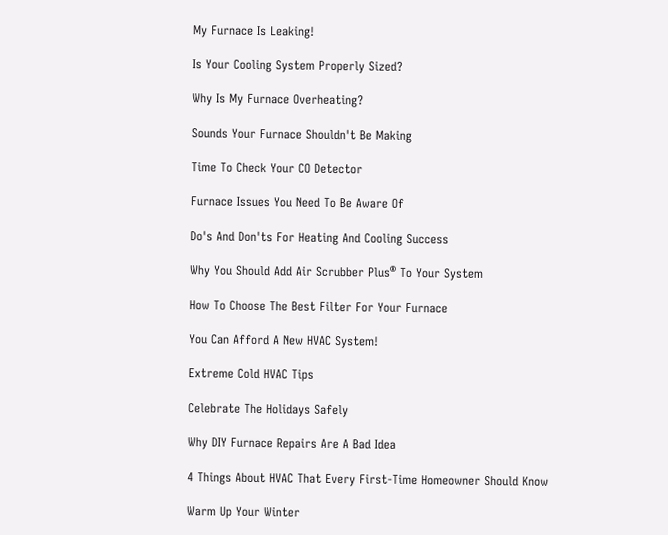My Furnace Is Leaking!

Is Your Cooling System Properly Sized?

Why Is My Furnace Overheating?

Sounds Your Furnace Shouldn't Be Making

Time To Check Your CO Detector

Furnace Issues You Need To Be Aware Of

Do's And Don'ts For Heating And Cooling Success

Why You Should Add Air Scrubber Plus® To Your System

How To Choose The Best Filter For Your Furnace

You Can Afford A New HVAC System!

Extreme Cold HVAC Tips

Celebrate The Holidays Safely

Why DIY Furnace Repairs Are A Bad Idea

4 Things About HVAC That Every First-Time Homeowner Should Know

Warm Up Your Winter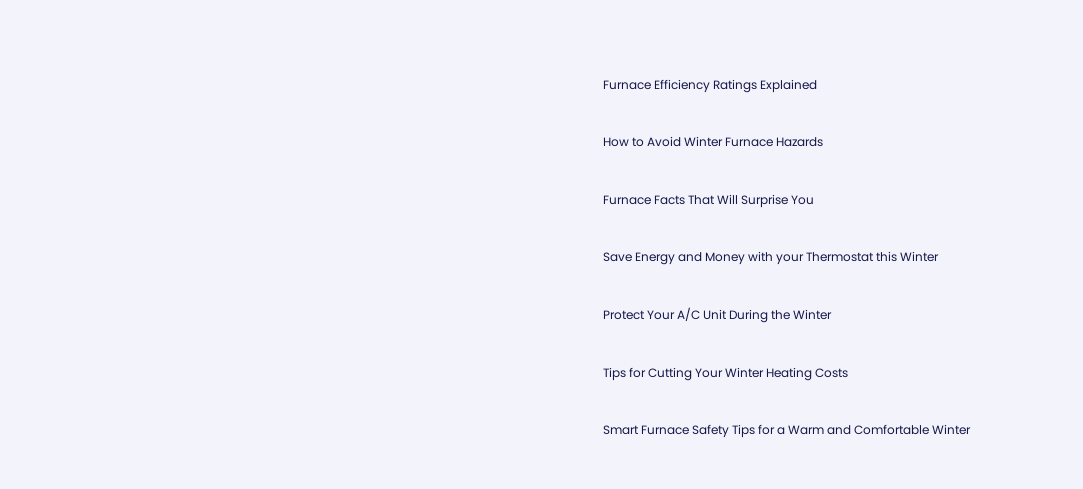Furnace Efficiency Ratings Explained

How to Avoid Winter Furnace Hazards

Furnace Facts That Will Surprise You

Save Energy and Money with your Thermostat this Winter

Protect Your A/C Unit During the Winter

Tips for Cutting Your Winter Heating Costs

Smart Furnace Safety Tips for a Warm and Comfortable Winter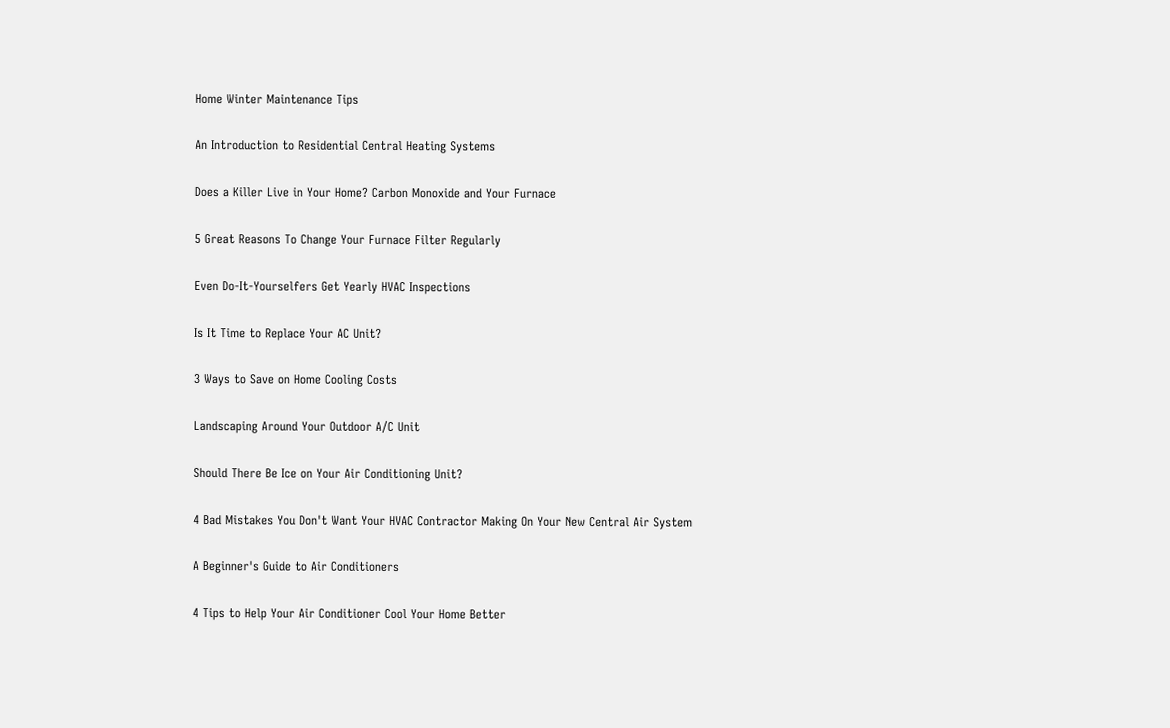Home Winter Maintenance Tips

An Introduction to Residential Central Heating Systems

Does a Killer Live in Your Home? Carbon Monoxide and Your Furnace

5 Great Reasons To Change Your Furnace Filter Regularly

Even Do-It-Yourselfers Get Yearly HVAC Inspections

Is It Time to Replace Your AC Unit?

3 Ways to Save on Home Cooling Costs

Landscaping Around Your Outdoor A/C Unit

Should There Be Ice on Your Air Conditioning Unit?

4 Bad Mistakes You Don't Want Your HVAC Contractor Making On Your New Central Air System

A Beginner's Guide to Air Conditioners

4 Tips to Help Your Air Conditioner Cool Your Home Better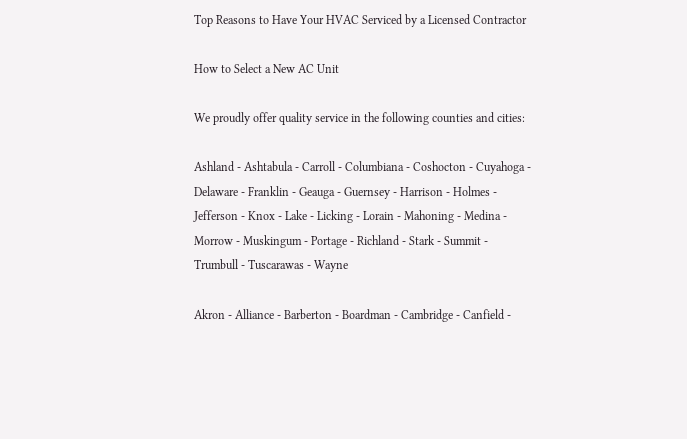Top Reasons to Have Your HVAC Serviced by a Licensed Contractor

How to Select a New AC Unit

We proudly offer quality service in the following counties and cities:

Ashland - Ashtabula - Carroll - Columbiana - Coshocton - Cuyahoga - Delaware - Franklin - Geauga - Guernsey - Harrison - Holmes - Jefferson - Knox - Lake - Licking - Lorain - Mahoning - Medina - Morrow - Muskingum - Portage - Richland - Stark - Summit - Trumbull - Tuscarawas - Wayne

Akron - Alliance - Barberton - Boardman - Cambridge - Canfield -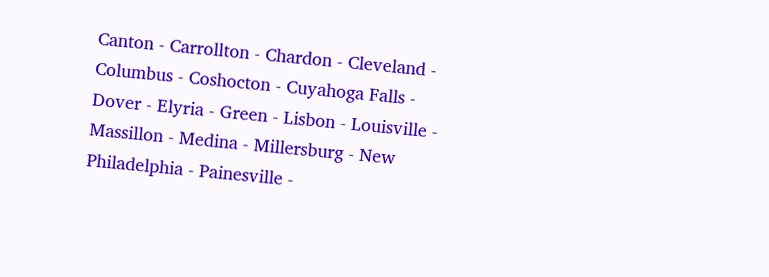Canton - Carrollton - Chardon - Cleveland - Columbus - Coshocton - Cuyahoga Falls - Dover - Elyria - Green - Lisbon - Louisville - Massillon - Medina - Millersburg - New Philadelphia - Painesville -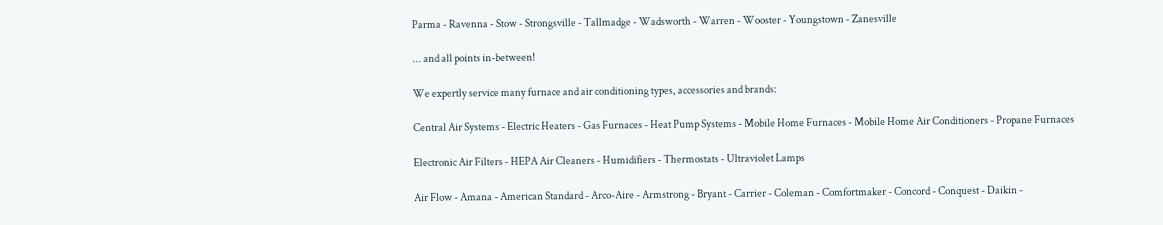Parma - Ravenna - Stow - Strongsville - Tallmadge - Wadsworth - Warren - Wooster - Youngstown - Zanesville

... and all points in-between!

We expertly service many furnace and air conditioning types, accessories and brands:

Central Air Systems - Electric Heaters - Gas Furnaces - Heat Pump Systems - Mobile Home Furnaces - Mobile Home Air Conditioners - Propane Furnaces

Electronic Air Filters - HEPA Air Cleaners - Humidifiers - Thermostats - Ultraviolet Lamps

Air Flow - Amana - American Standard - Arco-Aire - Armstrong - Bryant - Carrier - Coleman - Comfortmaker - Concord - Conquest - Daikin -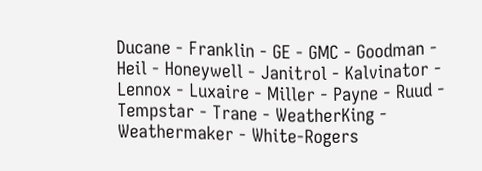Ducane - Franklin - GE - GMC - Goodman - Heil - Honeywell - Janitrol - Kalvinator - Lennox - Luxaire - Miller - Payne - Ruud - Tempstar - Trane - WeatherKing - Weathermaker - White-Rogers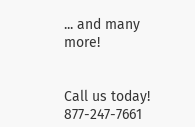... and many more!


Call us today!
877-247-7661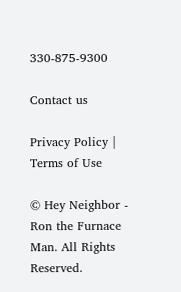330-875-9300

Contact us

Privacy Policy | Terms of Use

© Hey Neighbor - Ron the Furnace Man. All Rights Reserved.